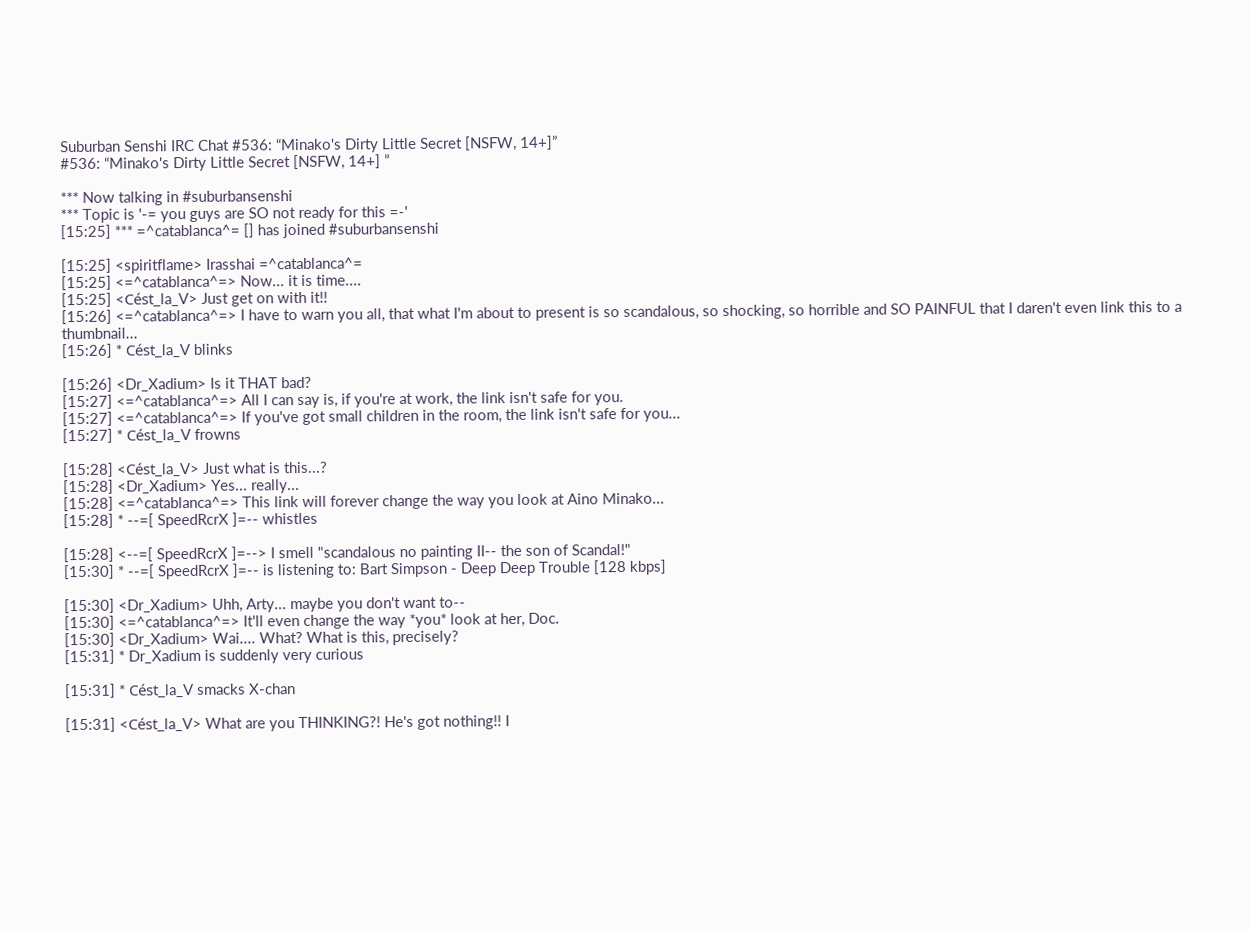Suburban Senshi IRC Chat #536: “Minako's Dirty Little Secret [NSFW, 14+]”
#536: “Minako's Dirty Little Secret [NSFW, 14+] ”

*** Now talking in #suburbansenshi
*** Topic is '-= you guys are SO not ready for this =-'
[15:25] *** =^catablanca^= [] has joined #suburbansenshi

[15:25] <spiritflame> Irasshai =^catablanca^=
[15:25] <=^catablanca^=> Now... it is time....
[15:25] <Cést_la_V> Just get on with it!!
[15:26] <=^catablanca^=> I have to warn you all, that what I'm about to present is so scandalous, so shocking, so horrible and SO PAINFUL that I daren't even link this to a thumbnail...
[15:26] * Cést_la_V blinks

[15:26] <Dr_Xadium> Is it THAT bad?
[15:27] <=^catablanca^=> All I can say is, if you're at work, the link isn't safe for you.
[15:27] <=^catablanca^=> If you've got small children in the room, the link isn't safe for you...
[15:27] * Cést_la_V frowns

[15:28] <Cést_la_V> Just what is this...?
[15:28] <Dr_Xadium> Yes... really...
[15:28] <=^catablanca^=> This link will forever change the way you look at Aino Minako...
[15:28] * --=[ SpeedRcrX ]=-- whistles

[15:28] <--=[ SpeedRcrX ]=--> I smell "scandalous no painting II-- the son of Scandal!"
[15:30] * --=[ SpeedRcrX ]=-- is listening to: Bart Simpson - Deep Deep Trouble [128 kbps]

[15:30] <Dr_Xadium> Uhh, Arty... maybe you don't want to--
[15:30] <=^catablanca^=> It'll even change the way *you* look at her, Doc.
[15:30] <Dr_Xadium> Wai.... What? What is this, precisely?
[15:31] * Dr_Xadium is suddenly very curious

[15:31] * Cést_la_V smacks X-chan

[15:31] <Cést_la_V> What are you THINKING?! He's got nothing!! I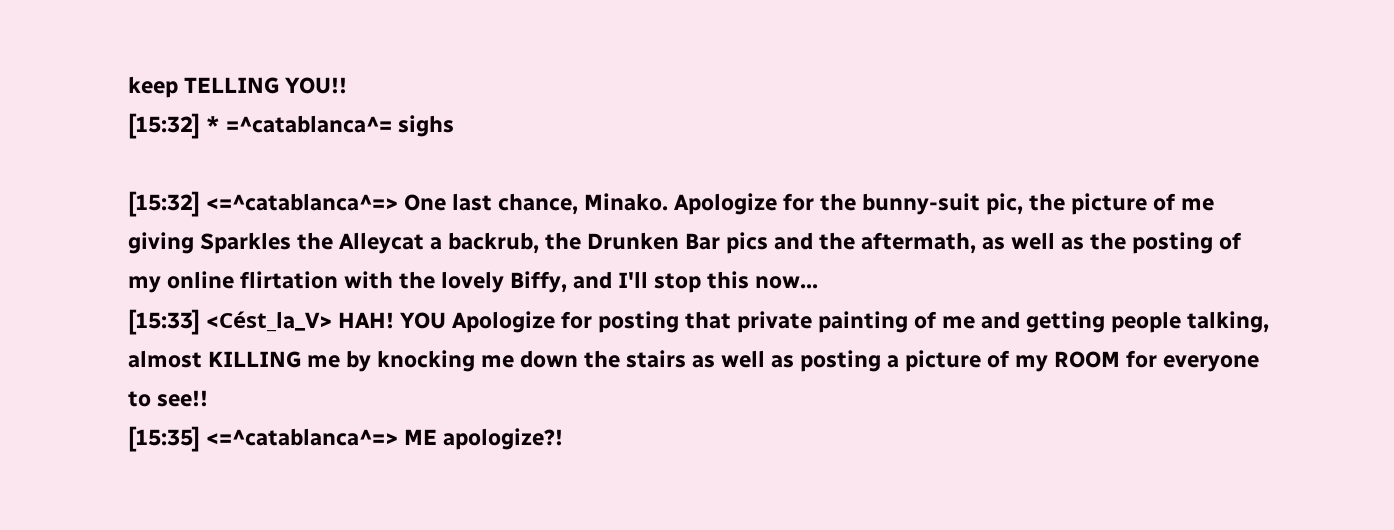keep TELLING YOU!!
[15:32] * =^catablanca^= sighs

[15:32] <=^catablanca^=> One last chance, Minako. Apologize for the bunny-suit pic, the picture of me giving Sparkles the Alleycat a backrub, the Drunken Bar pics and the aftermath, as well as the posting of my online flirtation with the lovely Biffy, and I'll stop this now...
[15:33] <Cést_la_V> HAH! YOU Apologize for posting that private painting of me and getting people talking, almost KILLING me by knocking me down the stairs as well as posting a picture of my ROOM for everyone to see!!
[15:35] <=^catablanca^=> ME apologize?!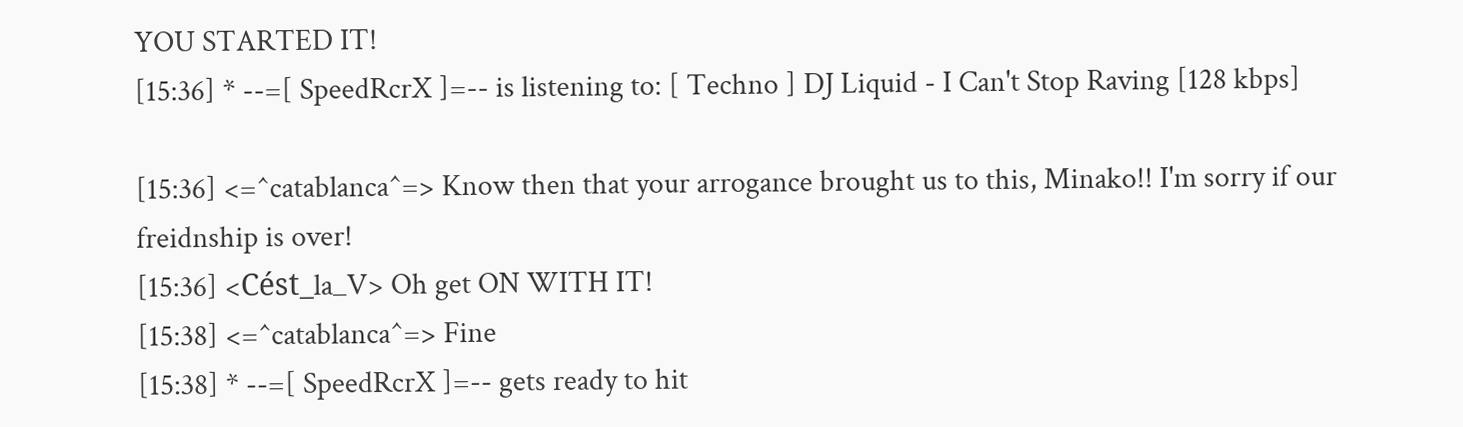YOU STARTED IT!
[15:36] * --=[ SpeedRcrX ]=-- is listening to: [ Techno ] DJ Liquid - I Can't Stop Raving [128 kbps]

[15:36] <=^catablanca^=> Know then that your arrogance brought us to this, Minako!! I'm sorry if our freidnship is over!
[15:36] <Cést_la_V> Oh get ON WITH IT!
[15:38] <=^catablanca^=> Fine
[15:38] * --=[ SpeedRcrX ]=-- gets ready to hit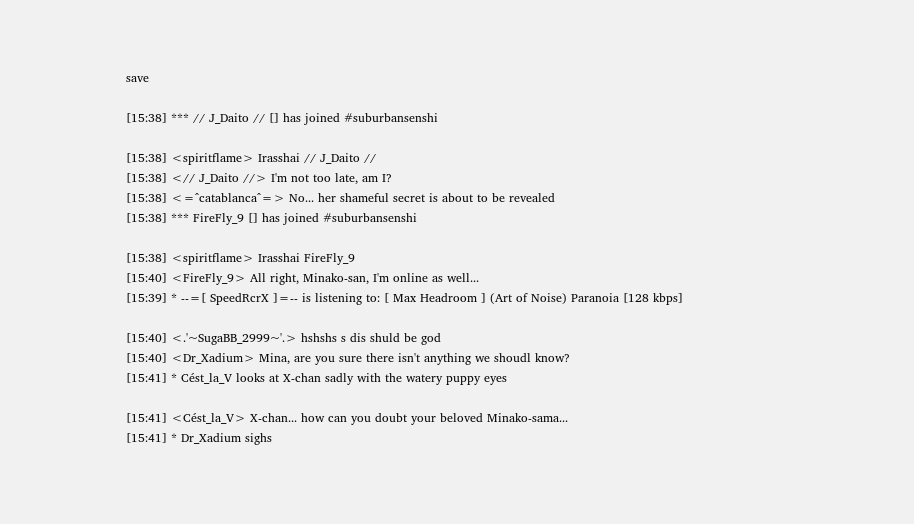save

[15:38] *** // J_Daito // [] has joined #suburbansenshi

[15:38] <spiritflame> Irasshai // J_Daito //
[15:38] <// J_Daito //> I'm not too late, am I?
[15:38] <=^catablanca^=> No... her shameful secret is about to be revealed
[15:38] *** FireFly_9 [] has joined #suburbansenshi

[15:38] <spiritflame> Irasshai FireFly_9
[15:40] <FireFly_9> All right, Minako-san, I'm online as well...
[15:39] * --=[ SpeedRcrX ]=-- is listening to: [ Max Headroom ] (Art of Noise) Paranoia [128 kbps]

[15:40] <.'~SugaBB_2999~'.> hshshs s dis shuld be god
[15:40] <Dr_Xadium> Mina, are you sure there isn't anything we shoudl know?
[15:41] * Cést_la_V looks at X-chan sadly with the watery puppy eyes

[15:41] <Cést_la_V> X-chan... how can you doubt your beloved Minako-sama...
[15:41] * Dr_Xadium sighs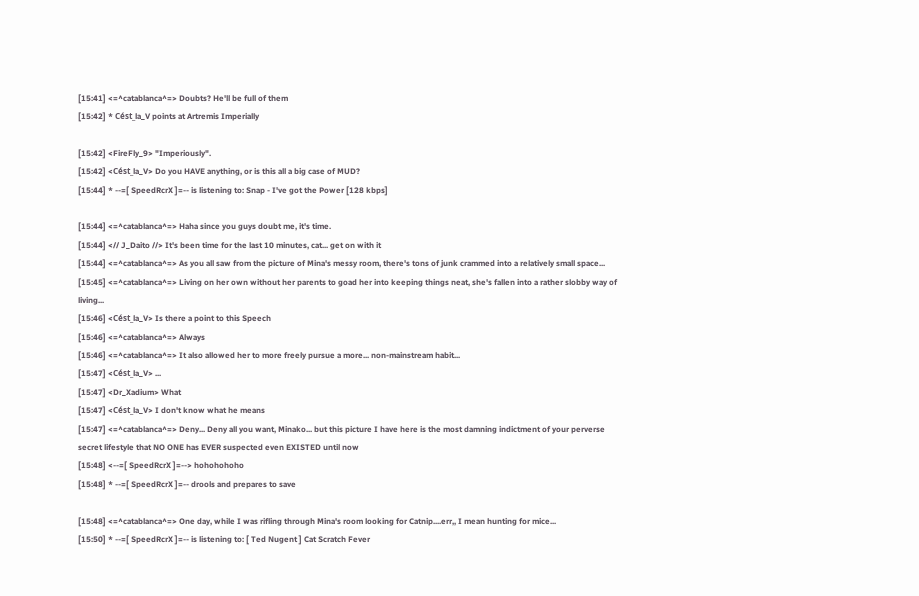[15:41] <=^catablanca^=> Doubts? He'll be full of them
[15:42] * Cést_la_V points at Artremis Imperially

[15:42] <FireFly_9> "Imperiously".
[15:42] <Cést_la_V> Do you HAVE anything, or is this all a big case of MUD?
[15:44] * --=[ SpeedRcrX ]=-- is listening to: Snap - I've got the Power [128 kbps]

[15:44] <=^catablanca^=> Haha since you guys doubt me, it's time.
[15:44] <// J_Daito //> It's been time for the last 10 minutes, cat... get on with it
[15:44] <=^catablanca^=> As you all saw from the picture of Mina's messy room, there's tons of junk crammed into a relatively small space...
[15:45] <=^catablanca^=> Living on her own without her parents to goad her into keeping things neat, she's fallen into a rather slobby way of living...
[15:46] <Cést_la_V> Is there a point to this Speech
[15:46] <=^catablanca^=> Always
[15:46] <=^catablanca^=> It also allowed her to more freely pursue a more... non-mainstream habit...
[15:47] <Cést_la_V> ...
[15:47] <Dr_Xadium> What
[15:47] <Cést_la_V> I don't know what he means
[15:47] <=^catablanca^=> Deny... Deny all you want, Minako... but this picture I have here is the most damning indictment of your perverse secret lifestyle that NO ONE has EVER suspected even EXISTED until now
[15:48] <--=[ SpeedRcrX ]=--> hohohohoho
[15:48] * --=[ SpeedRcrX ]=-- drools and prepares to save

[15:48] <=^catablanca^=> One day, while I was rifling through Mina's room looking for Catnip....err,, I mean hunting for mice...
[15:50] * --=[ SpeedRcrX ]=-- is listening to: [ Ted Nugent ] Cat Scratch Fever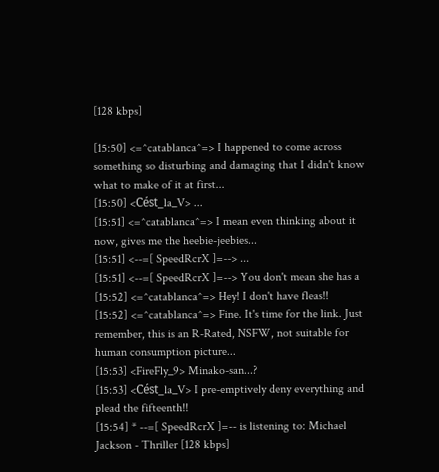[128 kbps]

[15:50] <=^catablanca^=> I happened to come across something so disturbing and damaging that I didn't know what to make of it at first...
[15:50] <Cést_la_V> ...
[15:51] <=^catablanca^=> I mean even thinking about it now, gives me the heebie-jeebies...
[15:51] <--=[ SpeedRcrX ]=--> ...
[15:51] <--=[ SpeedRcrX ]=--> You don't mean she has a
[15:52] <=^catablanca^=> Hey! I don't have fleas!!
[15:52] <=^catablanca^=> Fine. It's time for the link. Just remember, this is an R-Rated, NSFW, not suitable for human consumption picture...
[15:53] <FireFly_9> Minako-san...?
[15:53] <Cést_la_V> I pre-emptively deny everything and plead the fifteenth!!
[15:54] * --=[ SpeedRcrX ]=-- is listening to: Michael Jackson - Thriller [128 kbps]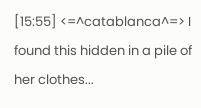[15:55] <=^catablanca^=> I found this hidden in a pile of her clothes...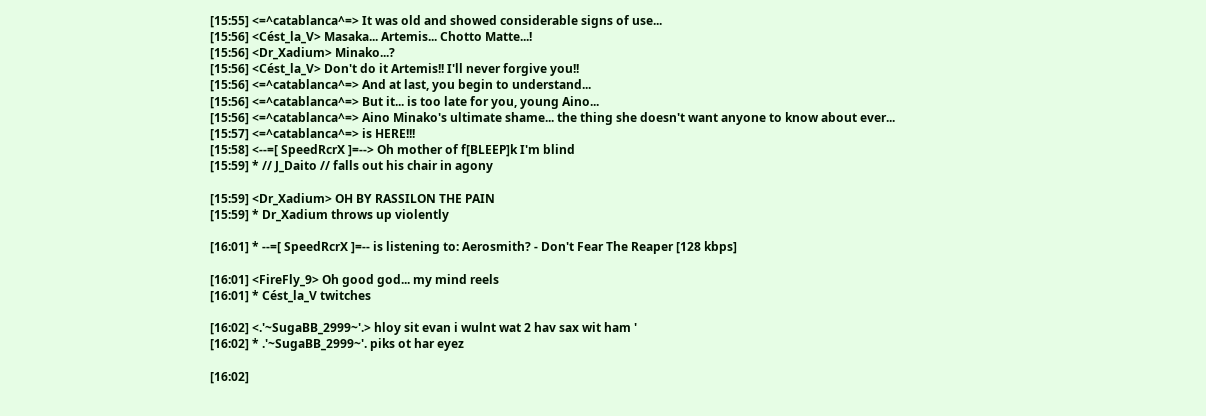[15:55] <=^catablanca^=> It was old and showed considerable signs of use...
[15:56] <Cést_la_V> Masaka... Artemis... Chotto Matte...!
[15:56] <Dr_Xadium> Minako...?
[15:56] <Cést_la_V> Don't do it Artemis!! I'll never forgive you!!
[15:56] <=^catablanca^=> And at last, you begin to understand...
[15:56] <=^catablanca^=> But it... is too late for you, young Aino...
[15:56] <=^catablanca^=> Aino Minako's ultimate shame... the thing she doesn't want anyone to know about ever...
[15:57] <=^catablanca^=> is HERE!!!
[15:58] <--=[ SpeedRcrX ]=--> Oh mother of f[BLEEP]k I'm blind
[15:59] * // J_Daito // falls out his chair in agony

[15:59] <Dr_Xadium> OH BY RASSILON THE PAIN
[15:59] * Dr_Xadium throws up violently

[16:01] * --=[ SpeedRcrX ]=-- is listening to: Aerosmith? - Don't Fear The Reaper [128 kbps]

[16:01] <FireFly_9> Oh good god... my mind reels
[16:01] * Cést_la_V twitches

[16:02] <.'~SugaBB_2999~'.> hloy sit evan i wulnt wat 2 hav sax wit ham '
[16:02] * .'~SugaBB_2999~'. piks ot har eyez

[16:02]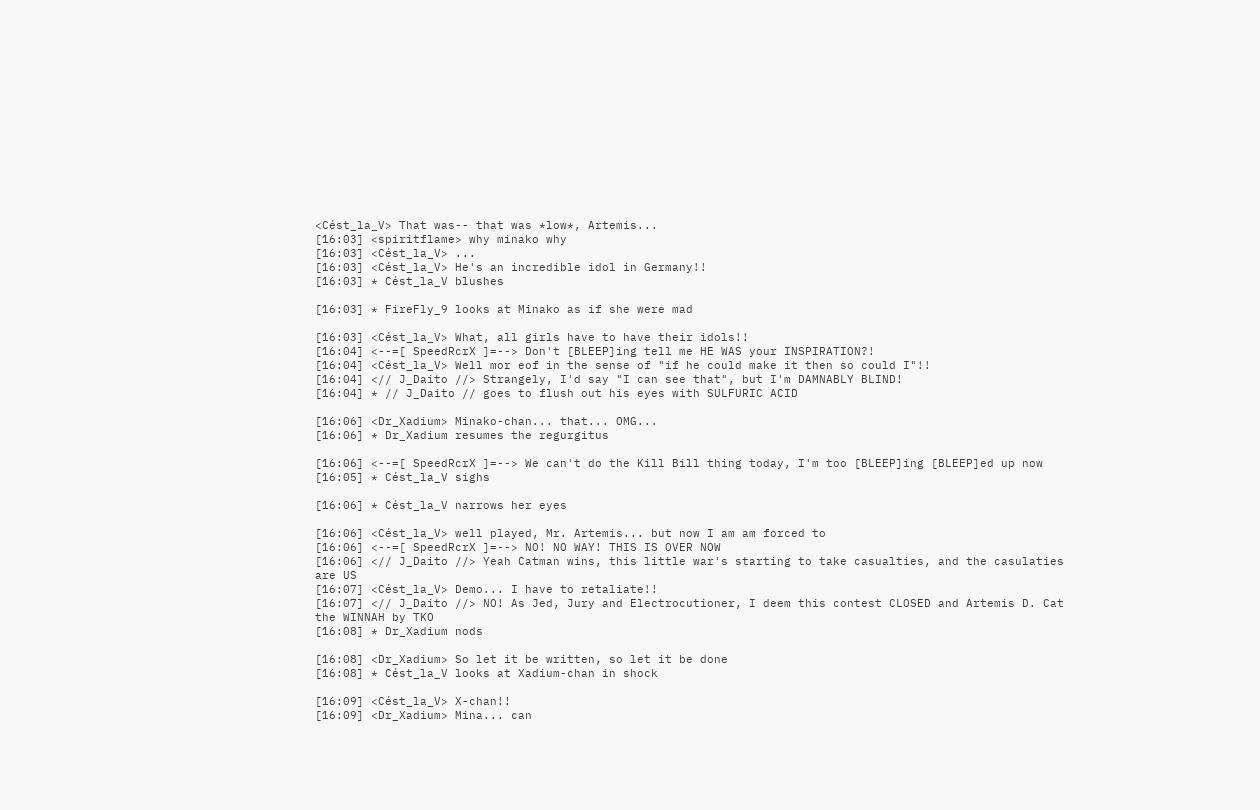<Cést_la_V> That was-- that was *low*, Artemis...
[16:03] <spiritflame> why minako why
[16:03] <Cést_la_V> ...
[16:03] <Cést_la_V> He's an incredible idol in Germany!!
[16:03] * Cést_la_V blushes

[16:03] * FireFly_9 looks at Minako as if she were mad

[16:03] <Cést_la_V> What, all girls have to have their idols!!
[16:04] <--=[ SpeedRcrX ]=--> Don't [BLEEP]ing tell me HE WAS your INSPIRATION?!
[16:04] <Cést_la_V> Well mor eof in the sense of "if he could make it then so could I"!!
[16:04] <// J_Daito //> Strangely, I'd say "I can see that", but I'm DAMNABLY BLIND!
[16:04] * // J_Daito // goes to flush out his eyes with SULFURIC ACID

[16:06] <Dr_Xadium> Minako-chan... that... OMG...
[16:06] * Dr_Xadium resumes the regurgitus

[16:06] <--=[ SpeedRcrX ]=--> We can't do the Kill Bill thing today, I'm too [BLEEP]ing [BLEEP]ed up now
[16:05] * Cést_la_V sighs

[16:06] * Cést_la_V narrows her eyes

[16:06] <Cést_la_V> well played, Mr. Artemis... but now I am am forced to
[16:06] <--=[ SpeedRcrX ]=--> NO! NO WAY! THIS IS OVER NOW
[16:06] <// J_Daito //> Yeah Catman wins, this little war's starting to take casualties, and the casulaties are US
[16:07] <Cést_la_V> Demo... I have to retaliate!!
[16:07] <// J_Daito //> NO! As Jed, Jury and Electrocutioner, I deem this contest CLOSED and Artemis D. Cat the WINNAH by TKO
[16:08] * Dr_Xadium nods

[16:08] <Dr_Xadium> So let it be written, so let it be done
[16:08] * Cést_la_V looks at Xadium-chan in shock

[16:09] <Cést_la_V> X-chan!!
[16:09] <Dr_Xadium> Mina... can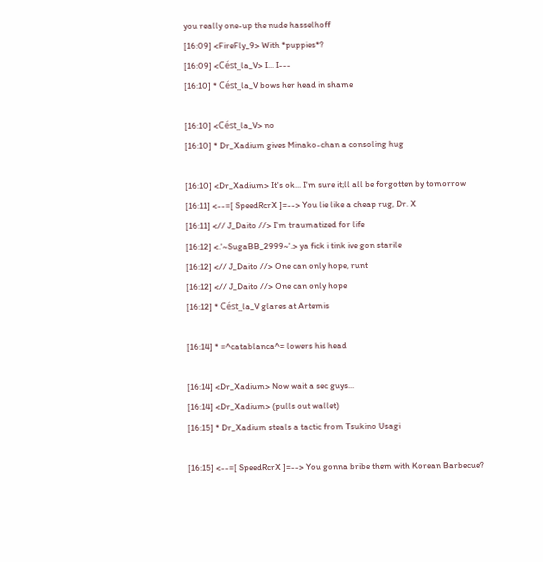you really one-up the nude hasselhoff
[16:09] <FireFly_9> With *puppies*?
[16:09] <Cést_la_V> I... I---
[16:10] * Cést_la_V bows her head in shame

[16:10] <Cést_la_V> no
[16:10] * Dr_Xadium gives Minako-chan a consoling hug

[16:10] <Dr_Xadium> It's ok... I'm sure it;ll all be forgotten by tomorrow
[16:11] <--=[ SpeedRcrX ]=--> You lie like a cheap rug, Dr. X
[16:11] <// J_Daito //> I'm traumatized for life
[16:12] <.'~SugaBB_2999~'.> ya fick i tink ive gon starile
[16:12] <// J_Daito //> One can only hope, runt
[16:12] <// J_Daito //> One can only hope
[16:12] * Cést_la_V glares at Artemis

[16:14] * =^catablanca^= lowers his head

[16:14] <Dr_Xadium> Now wait a sec guys...
[16:14] <Dr_Xadium> (pulls out wallet)
[16:15] * Dr_Xadium steals a tactic from Tsukino Usagi

[16:15] <--=[ SpeedRcrX ]=--> You gonna bribe them with Korean Barbecue?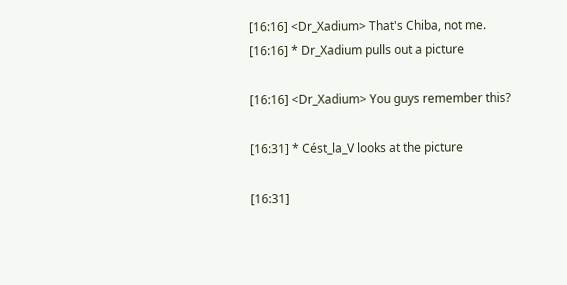[16:16] <Dr_Xadium> That's Chiba, not me.
[16:16] * Dr_Xadium pulls out a picture

[16:16] <Dr_Xadium> You guys remember this?

[16:31] * Cést_la_V looks at the picture

[16:31]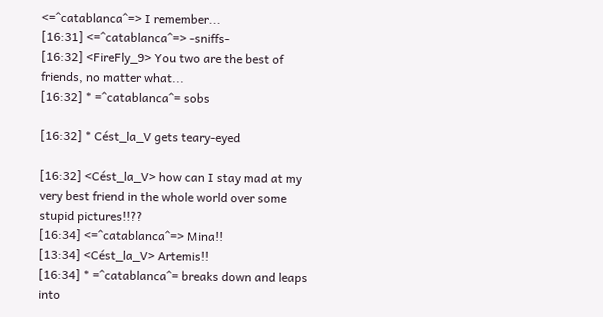<=^catablanca^=> I remember...
[16:31] <=^catablanca^=> -sniffs-
[16:32] <FireFly_9> You two are the best of friends, no matter what...
[16:32] * =^catablanca^= sobs

[16:32] * Cést_la_V gets teary-eyed

[16:32] <Cést_la_V> how can I stay mad at my very best friend in the whole world over some stupid pictures!!??
[16:34] <=^catablanca^=> Mina!!
[13:34] <Cést_la_V> Artemis!!
[16:34] * =^catablanca^= breaks down and leaps into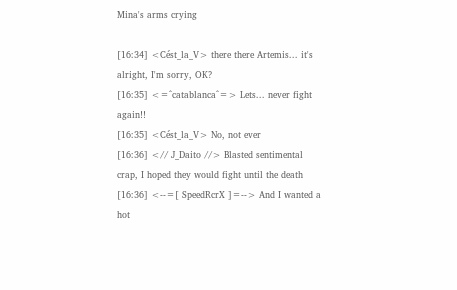Mina's arms crying

[16:34] <Cést_la_V> there there Artemis... it's alright, I'm sorry, OK?
[16:35] <=^catablanca^=> Lets... never fight again!!
[16:35] <Cést_la_V> No, not ever
[16:36] <// J_Daito //> Blasted sentimental crap, I hoped they would fight until the death
[16:36] <--=[ SpeedRcrX ]=--> And I wanted a hot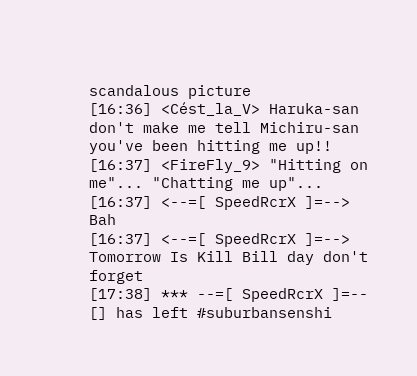scandalous picture
[16:36] <Cést_la_V> Haruka-san don't make me tell Michiru-san you've been hitting me up!!
[16:37] <FireFly_9> "Hitting on me"... "Chatting me up"...
[16:37] <--=[ SpeedRcrX ]=--> Bah
[16:37] <--=[ SpeedRcrX ]=--> Tomorrow Is Kill Bill day don't forget
[17:38] *** --=[ SpeedRcrX ]=-- [] has left #suburbansenshi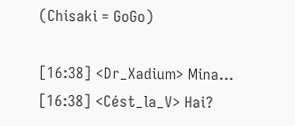(Chisaki = GoGo)

[16:38] <Dr_Xadium> Mina...
[16:38] <Cést_la_V> Hai?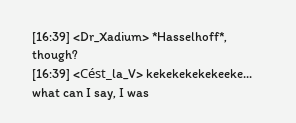[16:39] <Dr_Xadium> *Hasselhoff*, though?
[16:39] <Cést_la_V> kekekekekekeeke... what can I say, I was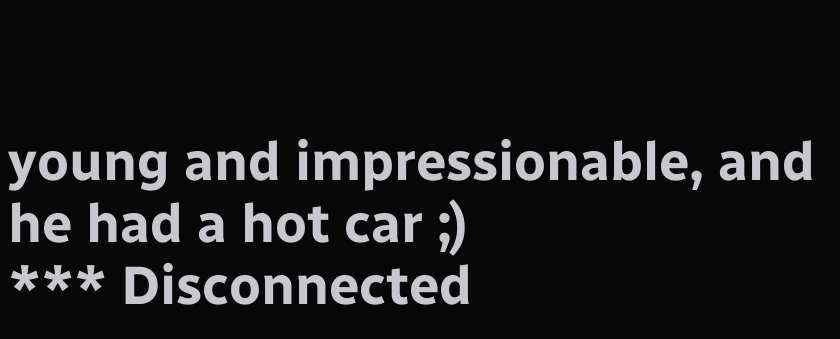young and impressionable, and he had a hot car ;)
*** Disconnected